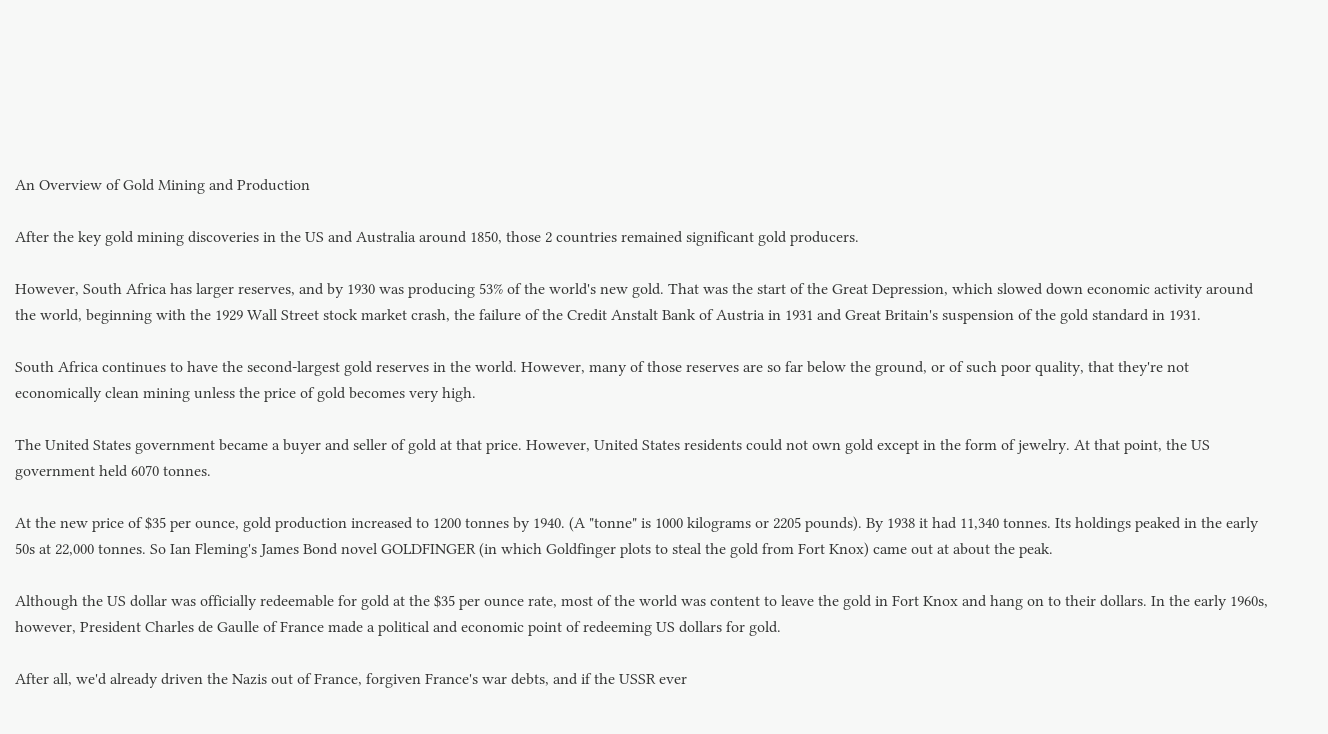An Overview of Gold Mining and Production

After the key gold mining discoveries in the US and Australia around 1850, those 2 countries remained significant gold producers.

However, South Africa has larger reserves, and by 1930 was producing 53% of the world's new gold. That was the start of the Great Depression, which slowed down economic activity around the world, beginning with the 1929 Wall Street stock market crash, the failure of the Credit Anstalt Bank of Austria in 1931 and Great Britain's suspension of the gold standard in 1931.

South Africa continues to have the second-largest gold reserves in the world. However, many of those reserves are so far below the ground, or of such poor quality, that they're not economically clean mining unless the price of gold becomes very high.

The United States government became a buyer and seller of gold at that price. However, United States residents could not own gold except in the form of jewelry. At that point, the US government held 6070 tonnes.

At the new price of $35 per ounce, gold production increased to 1200 tonnes by 1940. (A "tonne" is 1000 kilograms or 2205 pounds). By 1938 it had 11,340 tonnes. Its holdings peaked in the early 50s at 22,000 tonnes. So Ian Fleming's James Bond novel GOLDFINGER (in which Goldfinger plots to steal the gold from Fort Knox) came out at about the peak.

Although the US dollar was officially redeemable for gold at the $35 per ounce rate, most of the world was content to leave the gold in Fort Knox and hang on to their dollars. In the early 1960s, however, President Charles de Gaulle of France made a political and economic point of redeeming US dollars for gold.

After all, we'd already driven the Nazis out of France, forgiven France's war debts, and if the USSR ever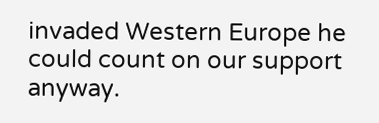invaded Western Europe he could count on our support anyway.